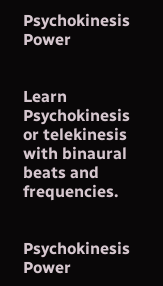Psychokinesis Power


Learn Psychokinesis or telekinesis with binaural beats and frequencies.


Psychokinesis Power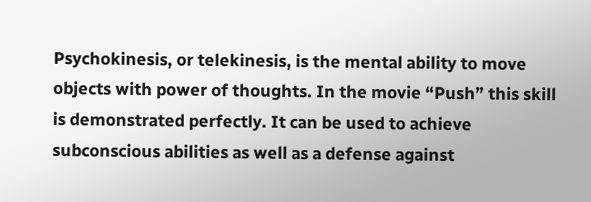Psychokinesis, or telekinesis, is the mental ability to move objects with power of thoughts. In the movie “Push” this skill is demonstrated perfectly. It can be used to achieve subconscious abilities as well as a defense against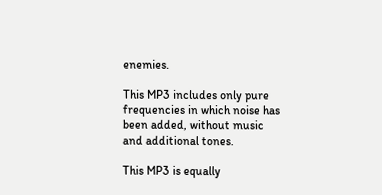enemies.

This MP3 includes only pure frequencies in which noise has been added, without music and additional tones.

This MP3 is equally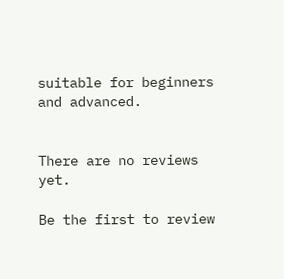suitable for beginners and advanced.


There are no reviews yet.

Be the first to review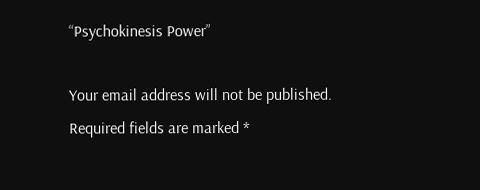“Psychokinesis Power”

Your email address will not be published. Required fields are marked *